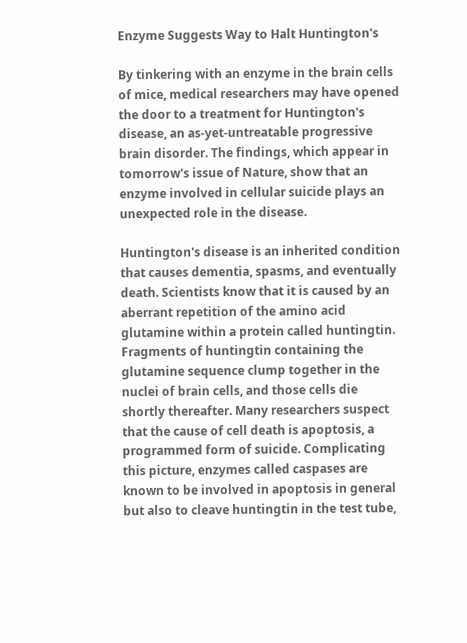Enzyme Suggests Way to Halt Huntington's

By tinkering with an enzyme in the brain cells of mice, medical researchers may have opened the door to a treatment for Huntington's disease, an as-yet-untreatable progressive brain disorder. The findings, which appear in tomorrow's issue of Nature, show that an enzyme involved in cellular suicide plays an unexpected role in the disease.

Huntington's disease is an inherited condition that causes dementia, spasms, and eventually death. Scientists know that it is caused by an aberrant repetition of the amino acid glutamine within a protein called huntingtin. Fragments of huntingtin containing the glutamine sequence clump together in the nuclei of brain cells, and those cells die shortly thereafter. Many researchers suspect that the cause of cell death is apoptosis, a programmed form of suicide. Complicating this picture, enzymes called caspases are known to be involved in apoptosis in general but also to cleave huntingtin in the test tube,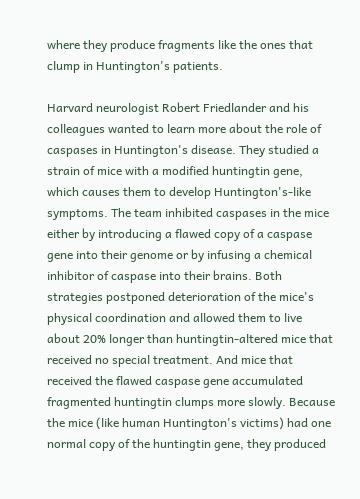where they produce fragments like the ones that clump in Huntington's patients.

Harvard neurologist Robert Friedlander and his colleagues wanted to learn more about the role of caspases in Huntington's disease. They studied a strain of mice with a modified huntingtin gene, which causes them to develop Huntington's-like symptoms. The team inhibited caspases in the mice either by introducing a flawed copy of a caspase gene into their genome or by infusing a chemical inhibitor of caspase into their brains. Both strategies postponed deterioration of the mice's physical coordination and allowed them to live about 20% longer than huntingtin-altered mice that received no special treatment. And mice that received the flawed caspase gene accumulated fragmented huntingtin clumps more slowly. Because the mice (like human Huntington's victims) had one normal copy of the huntingtin gene, they produced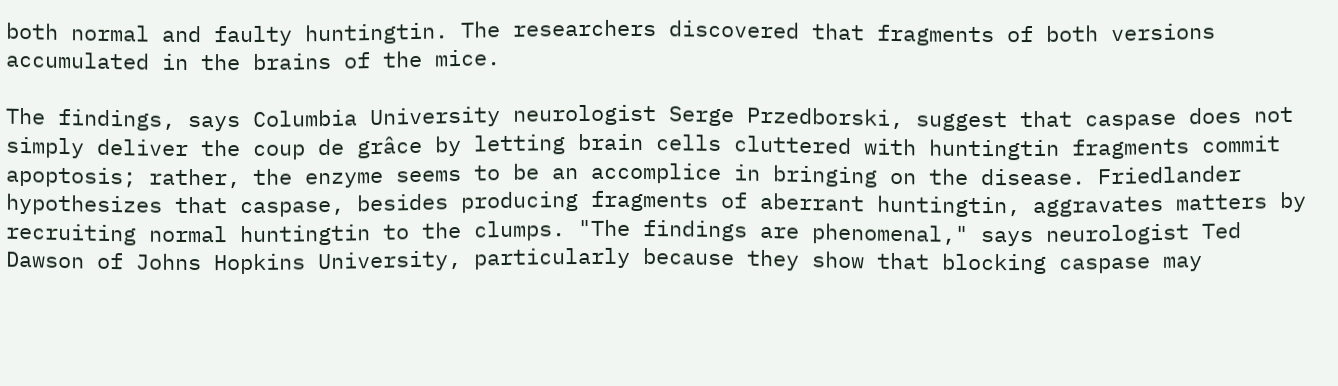both normal and faulty huntingtin. The researchers discovered that fragments of both versions accumulated in the brains of the mice.

The findings, says Columbia University neurologist Serge Przedborski, suggest that caspase does not simply deliver the coup de grâce by letting brain cells cluttered with huntingtin fragments commit apoptosis; rather, the enzyme seems to be an accomplice in bringing on the disease. Friedlander hypothesizes that caspase, besides producing fragments of aberrant huntingtin, aggravates matters by recruiting normal huntingtin to the clumps. "The findings are phenomenal," says neurologist Ted Dawson of Johns Hopkins University, particularly because they show that blocking caspase may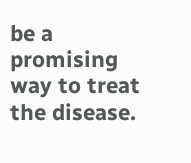be a promising way to treat the disease.